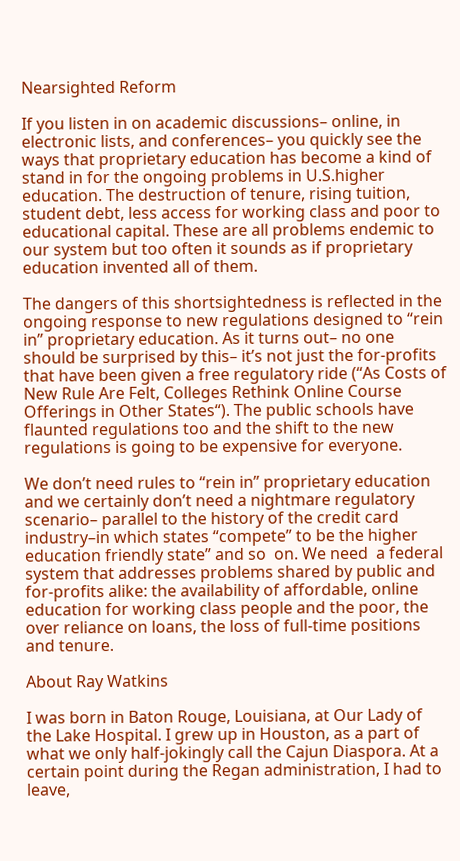Nearsighted Reform

If you listen in on academic discussions– online, in electronic lists, and conferences– you quickly see the ways that proprietary education has become a kind of stand in for the ongoing problems in U.S.higher education. The destruction of tenure, rising tuition, student debt, less access for working class and poor to educational capital. These are all problems endemic to our system but too often it sounds as if proprietary education invented all of them.

The dangers of this shortsightedness is reflected in the ongoing response to new regulations designed to “rein in” proprietary education. As it turns out– no one should be surprised by this– it’s not just the for-profits that have been given a free regulatory ride (“As Costs of New Rule Are Felt, Colleges Rethink Online Course Offerings in Other States“). The public schools have flaunted regulations too and the shift to the new regulations is going to be expensive for everyone.

We don’t need rules to “rein in” proprietary education and we certainly don’t need a nightmare regulatory scenario– parallel to the history of the credit card industry–in which states “compete” to be the higher education friendly state” and so  on. We need  a federal system that addresses problems shared by public and for-profits alike: the availability of affordable, online education for working class people and the poor, the over reliance on loans, the loss of full-time positions and tenure.

About Ray Watkins

I was born in Baton Rouge, Louisiana, at Our Lady of the Lake Hospital. I grew up in Houston, as a part of what we only half-jokingly call the Cajun Diaspora. At a certain point during the Regan administration, I had to leave,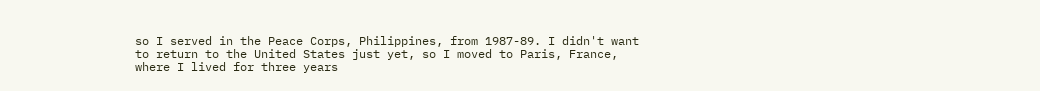so I served in the Peace Corps, Philippines, from 1987-89. I didn't want to return to the United States just yet, so I moved to Paris, France, where I lived for three years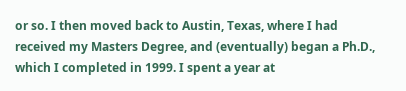or so. I then moved back to Austin, Texas, where I had received my Masters Degree, and (eventually) began a Ph.D., which I completed in 1999. I spent a year at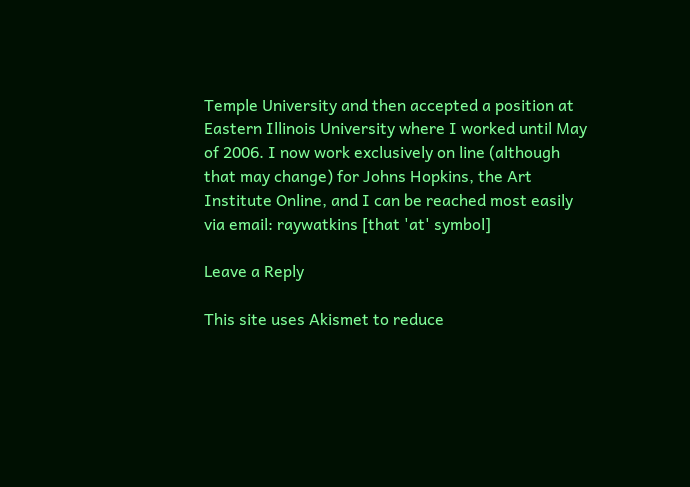Temple University and then accepted a position at Eastern Illinois University where I worked until May of 2006. I now work exclusively on line (although that may change) for Johns Hopkins, the Art Institute Online, and I can be reached most easily via email: raywatkins [that 'at' symbol]

Leave a Reply

This site uses Akismet to reduce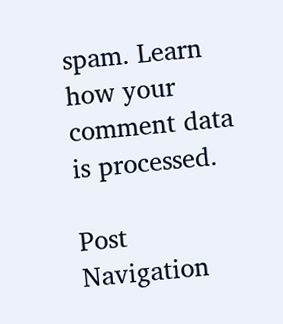spam. Learn how your comment data is processed.

Post Navigation